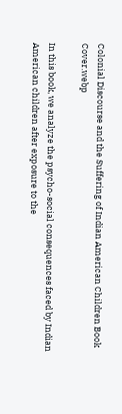Colonial Discourse and the Suffering of Indian American Children Book Cover.webp

In this book, we analyze the psycho-social consequences faced by Indian American children after exposure to the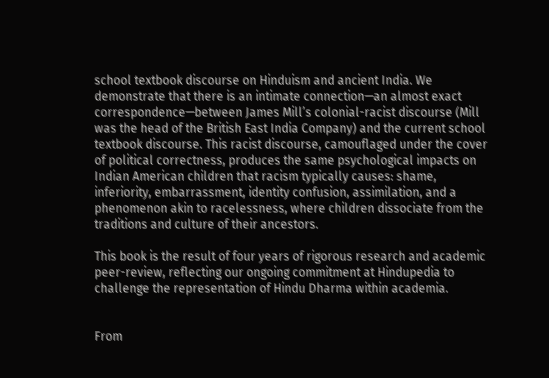school textbook discourse on Hinduism and ancient India. We demonstrate that there is an intimate connection—an almost exact correspondence—between James Mill’s colonial-racist discourse (Mill was the head of the British East India Company) and the current school textbook discourse. This racist discourse, camouflaged under the cover of political correctness, produces the same psychological impacts on Indian American children that racism typically causes: shame, inferiority, embarrassment, identity confusion, assimilation, and a phenomenon akin to racelessness, where children dissociate from the traditions and culture of their ancestors.

This book is the result of four years of rigorous research and academic peer-review, reflecting our ongoing commitment at Hindupedia to challenge the representation of Hindu Dharma within academia.


From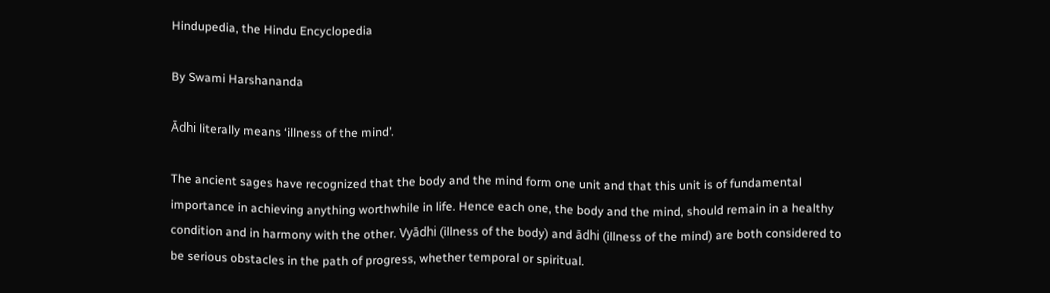Hindupedia, the Hindu Encyclopedia

By Swami Harshananda

Ādhi literally means ‘illness of the mind’.

The ancient sages have recognized that the body and the mind form one unit and that this unit is of fundamental importance in achieving anything worthwhile in life. Hence each one, the body and the mind, should remain in a healthy condition and in harmony with the other. Vyādhi (illness of the body) and ādhi (illness of the mind) are both considered to be serious obstacles in the path of progress, whether temporal or spiritual.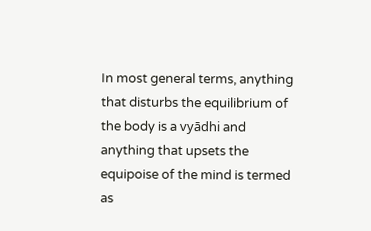In most general terms, anything that disturbs the equilibrium of the body is a vyādhi and anything that upsets the equipoise of the mind is termed as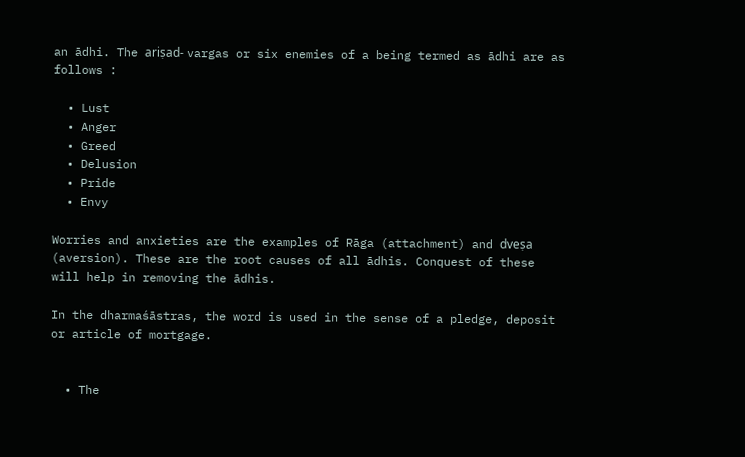an ādhi. The ariṣad- vargas or six enemies of a being termed as ādhi are as follows :

  • Lust
  • Anger
  • Greed
  • Delusion
  • Pride
  • Envy

Worries and anxieties are the examples of Rāga (attachment) and dveṣa (aversion). These are the root causes of all ādhis. Conquest of these will help in removing the ādhis.

In the dharmaśāstras, the word is used in the sense of a pledge, deposit or article of mortgage.


  • The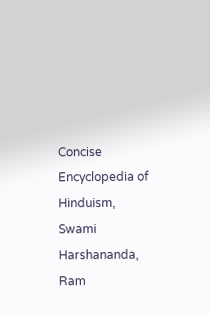Concise Encyclopedia of Hinduism, Swami Harshananda, Ram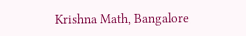Krishna Math, Bangalore